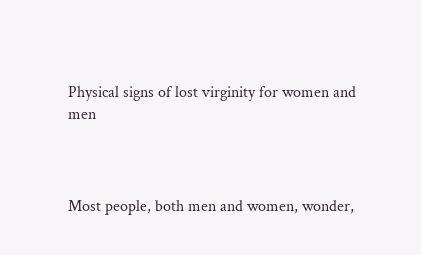Physical signs of lost virginity for women and men



Most people, both men and women, wonder,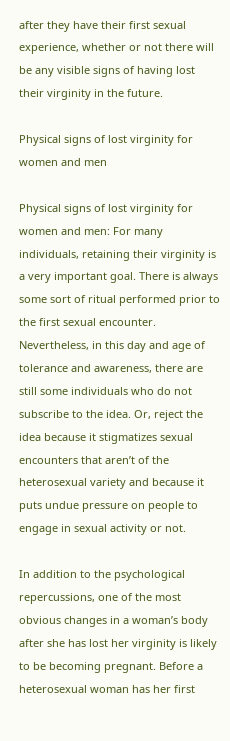after they have their first sexual experience, whether or not there will be any visible signs of having lost their virginity in the future.

Physical signs of lost virginity for women and men

Physical signs of lost virginity for women and men: For many individuals, retaining their virginity is a very important goal. There is always some sort of ritual performed prior to the first sexual encounter. Nevertheless, in this day and age of tolerance and awareness, there are still some individuals who do not subscribe to the idea. Or, reject the idea because it stigmatizes sexual encounters that aren’t of the heterosexual variety and because it puts undue pressure on people to engage in sexual activity or not.

In addition to the psychological repercussions, one of the most obvious changes in a woman’s body after she has lost her virginity is likely to be becoming pregnant. Before a heterosexual woman has her first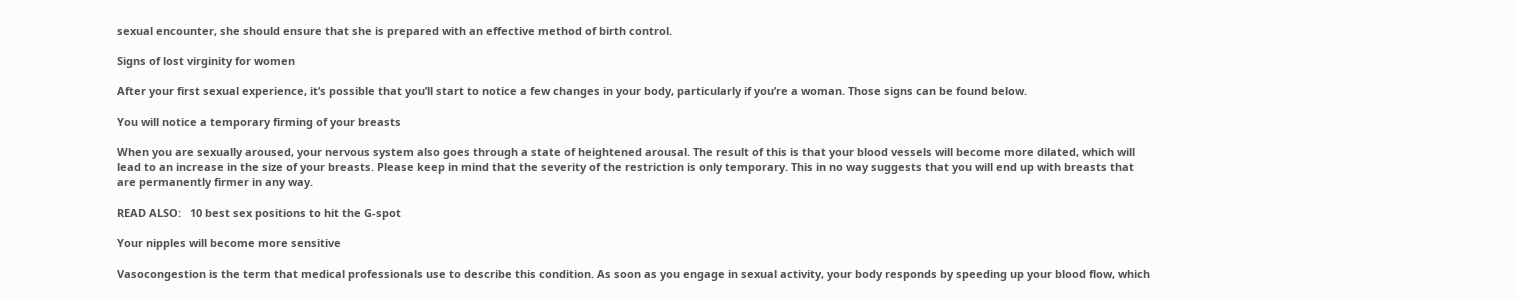sexual encounter, she should ensure that she is prepared with an effective method of birth control.

Signs of lost virginity for women

After your first sexual experience, it’s possible that you’ll start to notice a few changes in your body, particularly if you’re a woman. Those signs can be found below.

You will notice a temporary firming of your breasts

When you are sexually aroused, your nervous system also goes through a state of heightened arousal. The result of this is that your blood vessels will become more dilated, which will lead to an increase in the size of your breasts. Please keep in mind that the severity of the restriction is only temporary. This in no way suggests that you will end up with breasts that are permanently firmer in any way.

READ ALSO:   10 best sex positions to hit the G-spot

Your nipples will become more sensitive

Vasocongestion is the term that medical professionals use to describe this condition. As soon as you engage in sexual activity, your body responds by speeding up your blood flow, which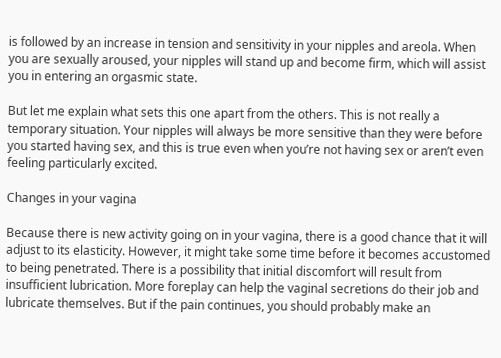is followed by an increase in tension and sensitivity in your nipples and areola. When you are sexually aroused, your nipples will stand up and become firm, which will assist you in entering an orgasmic state.

But let me explain what sets this one apart from the others. This is not really a temporary situation. Your nipples will always be more sensitive than they were before you started having sex, and this is true even when you’re not having sex or aren’t even feeling particularly excited.

Changes in your vagina

Because there is new activity going on in your vagina, there is a good chance that it will adjust to its elasticity. However, it might take some time before it becomes accustomed to being penetrated. There is a possibility that initial discomfort will result from insufficient lubrication. More foreplay can help the vaginal secretions do their job and lubricate themselves. But if the pain continues, you should probably make an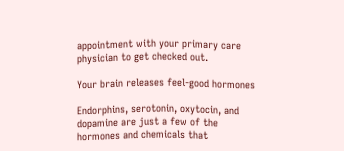appointment with your primary care physician to get checked out.

Your brain releases feel-good hormones

Endorphins, serotonin, oxytocin, and dopamine are just a few of the hormones and chemicals that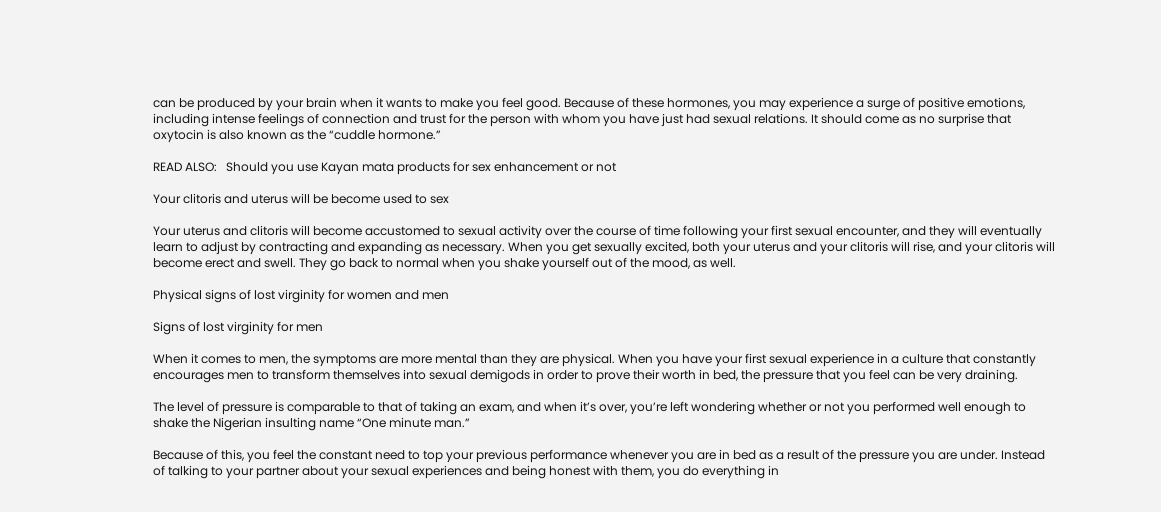can be produced by your brain when it wants to make you feel good. Because of these hormones, you may experience a surge of positive emotions, including intense feelings of connection and trust for the person with whom you have just had sexual relations. It should come as no surprise that oxytocin is also known as the “cuddle hormone.”

READ ALSO:   Should you use Kayan mata products for sex enhancement or not

Your clitoris and uterus will be become used to sex

Your uterus and clitoris will become accustomed to sexual activity over the course of time following your first sexual encounter, and they will eventually learn to adjust by contracting and expanding as necessary. When you get sexually excited, both your uterus and your clitoris will rise, and your clitoris will become erect and swell. They go back to normal when you shake yourself out of the mood, as well.

Physical signs of lost virginity for women and men

Signs of lost virginity for men

When it comes to men, the symptoms are more mental than they are physical. When you have your first sexual experience in a culture that constantly encourages men to transform themselves into sexual demigods in order to prove their worth in bed, the pressure that you feel can be very draining.

The level of pressure is comparable to that of taking an exam, and when it’s over, you’re left wondering whether or not you performed well enough to shake the Nigerian insulting name “One minute man.”

Because of this, you feel the constant need to top your previous performance whenever you are in bed as a result of the pressure you are under. Instead of talking to your partner about your sexual experiences and being honest with them, you do everything in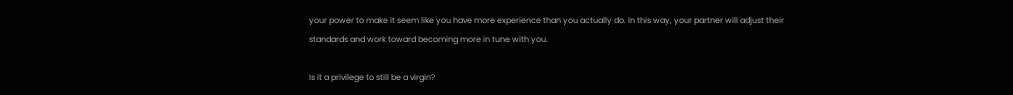your power to make it seem like you have more experience than you actually do. In this way, your partner will adjust their standards and work toward becoming more in tune with you.

Is it a privilege to still be a virgin?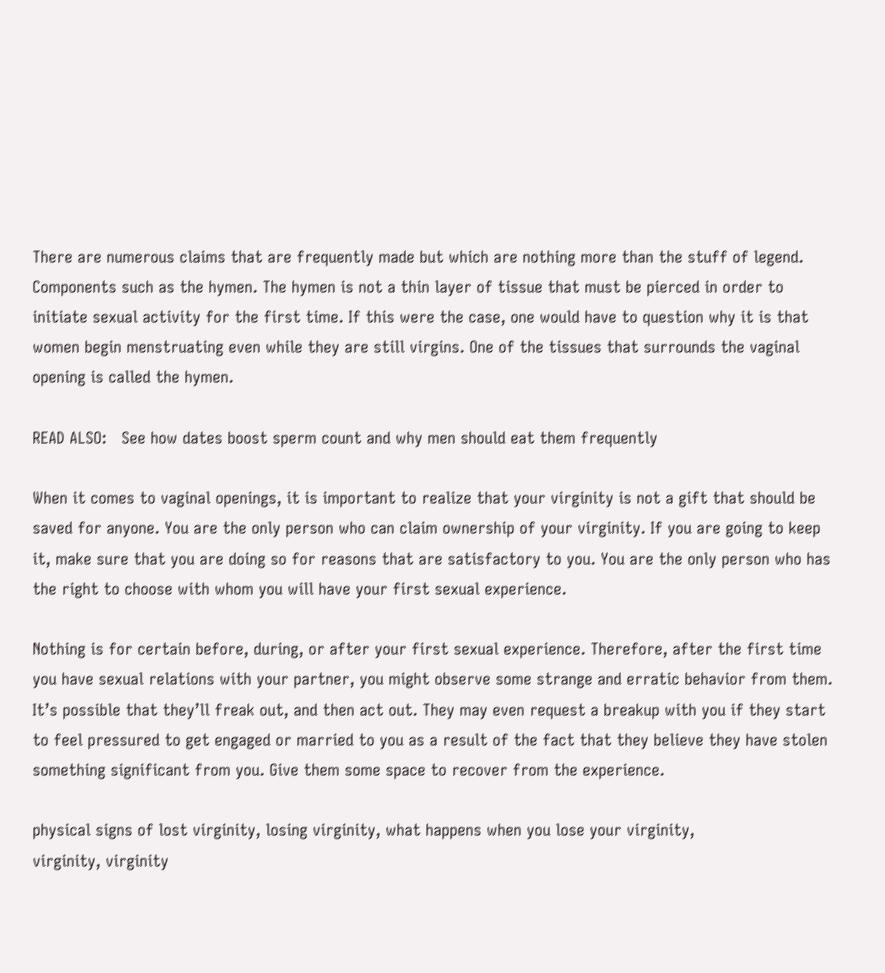There are numerous claims that are frequently made but which are nothing more than the stuff of legend. Components such as the hymen. The hymen is not a thin layer of tissue that must be pierced in order to initiate sexual activity for the first time. If this were the case, one would have to question why it is that women begin menstruating even while they are still virgins. One of the tissues that surrounds the vaginal opening is called the hymen.

READ ALSO:   See how dates boost sperm count and why men should eat them frequently

When it comes to vaginal openings, it is important to realize that your virginity is not a gift that should be saved for anyone. You are the only person who can claim ownership of your virginity. If you are going to keep it, make sure that you are doing so for reasons that are satisfactory to you. You are the only person who has the right to choose with whom you will have your first sexual experience.

Nothing is for certain before, during, or after your first sexual experience. Therefore, after the first time you have sexual relations with your partner, you might observe some strange and erratic behavior from them. It’s possible that they’ll freak out, and then act out. They may even request a breakup with you if they start to feel pressured to get engaged or married to you as a result of the fact that they believe they have stolen something significant from you. Give them some space to recover from the experience.

physical signs of lost virginity, losing virginity, what happens when you lose your virginity,
virginity, virginity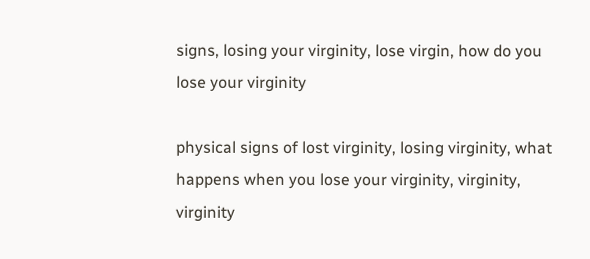signs, losing your virginity, lose virgin, how do you lose your virginity

physical signs of lost virginity, losing virginity, what happens when you lose your virginity, virginity, virginity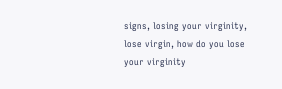signs, losing your virginity, lose virgin, how do you lose your virginity